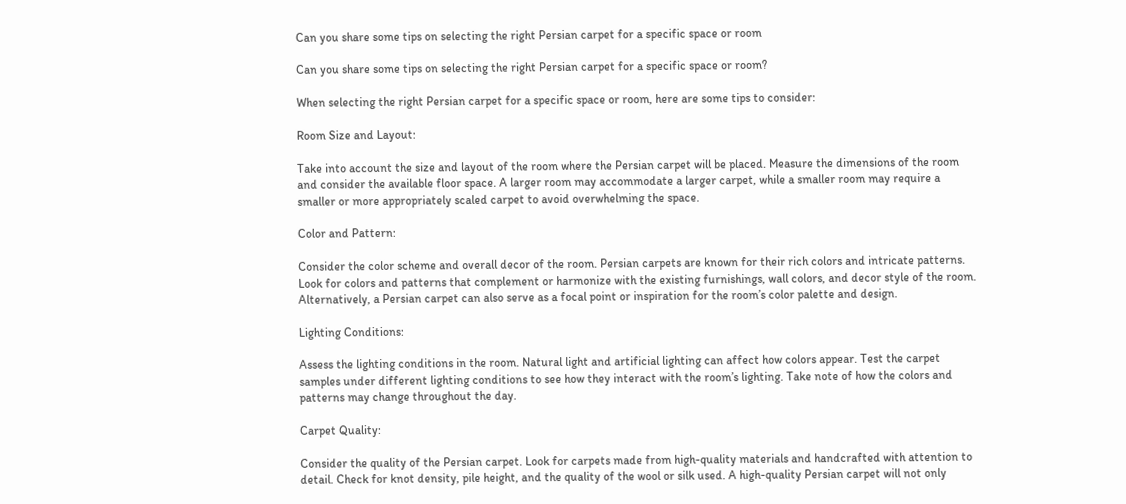Can you share some tips on selecting the right Persian carpet for a specific space or room

Can you share some tips on selecting the right Persian carpet for a specific space or room?

When selecting the right Persian carpet for a specific space or room, here are some tips to consider:

Room Size and Layout:

Take into account the size and layout of the room where the Persian carpet will be placed. Measure the dimensions of the room and consider the available floor space. A larger room may accommodate a larger carpet, while a smaller room may require a smaller or more appropriately scaled carpet to avoid overwhelming the space.

Color and Pattern:

Consider the color scheme and overall decor of the room. Persian carpets are known for their rich colors and intricate patterns. Look for colors and patterns that complement or harmonize with the existing furnishings, wall colors, and decor style of the room. Alternatively, a Persian carpet can also serve as a focal point or inspiration for the room’s color palette and design.

Lighting Conditions:

Assess the lighting conditions in the room. Natural light and artificial lighting can affect how colors appear. Test the carpet samples under different lighting conditions to see how they interact with the room’s lighting. Take note of how the colors and patterns may change throughout the day.

Carpet Quality:

Consider the quality of the Persian carpet. Look for carpets made from high-quality materials and handcrafted with attention to detail. Check for knot density, pile height, and the quality of the wool or silk used. A high-quality Persian carpet will not only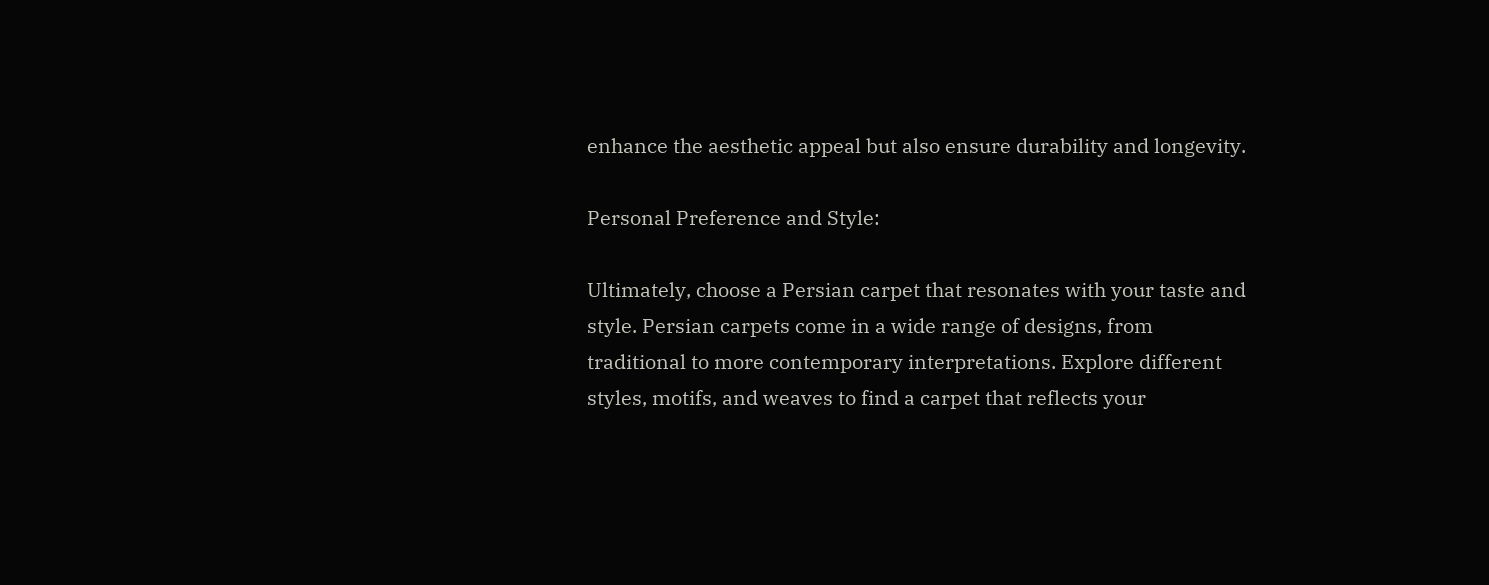enhance the aesthetic appeal but also ensure durability and longevity.

Personal Preference and Style:

Ultimately, choose a Persian carpet that resonates with your taste and style. Persian carpets come in a wide range of designs, from traditional to more contemporary interpretations. Explore different styles, motifs, and weaves to find a carpet that reflects your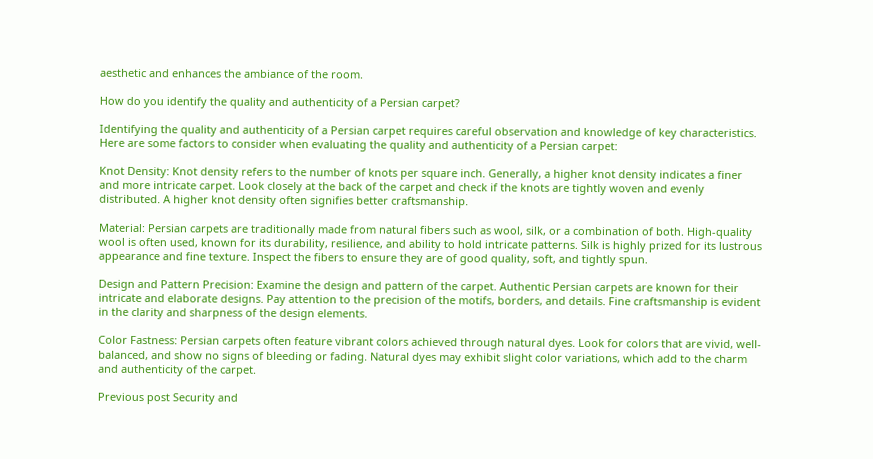aesthetic and enhances the ambiance of the room.

How do you identify the quality and authenticity of a Persian carpet?

Identifying the quality and authenticity of a Persian carpet requires careful observation and knowledge of key characteristics. Here are some factors to consider when evaluating the quality and authenticity of a Persian carpet:

Knot Density: Knot density refers to the number of knots per square inch. Generally, a higher knot density indicates a finer and more intricate carpet. Look closely at the back of the carpet and check if the knots are tightly woven and evenly distributed. A higher knot density often signifies better craftsmanship.

Material: Persian carpets are traditionally made from natural fibers such as wool, silk, or a combination of both. High-quality wool is often used, known for its durability, resilience, and ability to hold intricate patterns. Silk is highly prized for its lustrous appearance and fine texture. Inspect the fibers to ensure they are of good quality, soft, and tightly spun.

Design and Pattern Precision: Examine the design and pattern of the carpet. Authentic Persian carpets are known for their intricate and elaborate designs. Pay attention to the precision of the motifs, borders, and details. Fine craftsmanship is evident in the clarity and sharpness of the design elements.

Color Fastness: Persian carpets often feature vibrant colors achieved through natural dyes. Look for colors that are vivid, well-balanced, and show no signs of bleeding or fading. Natural dyes may exhibit slight color variations, which add to the charm and authenticity of the carpet.

Previous post Security and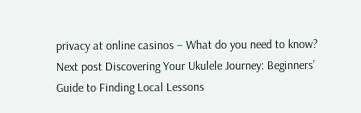privacy at online casinos – What do you need to know?
Next post Discovering Your Ukulele Journey: Beginners’ Guide to Finding Local Lessons